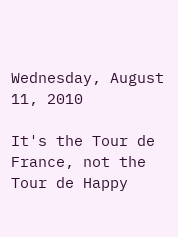Wednesday, August 11, 2010

It's the Tour de France, not the Tour de Happy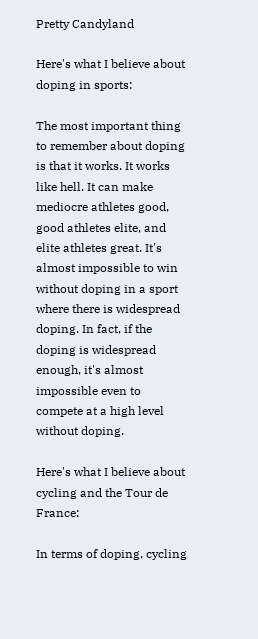Pretty Candyland

Here's what I believe about doping in sports:

The most important thing to remember about doping is that it works. It works like hell. It can make mediocre athletes good, good athletes elite, and elite athletes great. It's almost impossible to win without doping in a sport where there is widespread doping. In fact, if the doping is widespread enough, it's almost impossible even to compete at a high level without doping.

Here's what I believe about cycling and the Tour de France:

In terms of doping, cycling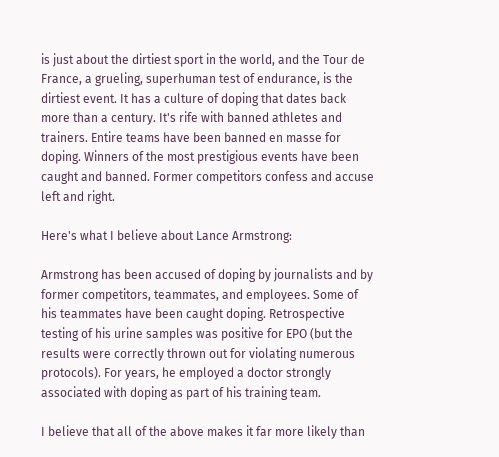is just about the dirtiest sport in the world, and the Tour de France, a grueling, superhuman test of endurance, is the dirtiest event. It has a culture of doping that dates back more than a century. It's rife with banned athletes and trainers. Entire teams have been banned en masse for doping. Winners of the most prestigious events have been caught and banned. Former competitors confess and accuse left and right.

Here's what I believe about Lance Armstrong:

Armstrong has been accused of doping by journalists and by former competitors, teammates, and employees. Some of his teammates have been caught doping. Retrospective testing of his urine samples was positive for EPO (but the results were correctly thrown out for violating numerous protocols). For years, he employed a doctor strongly associated with doping as part of his training team.

I believe that all of the above makes it far more likely than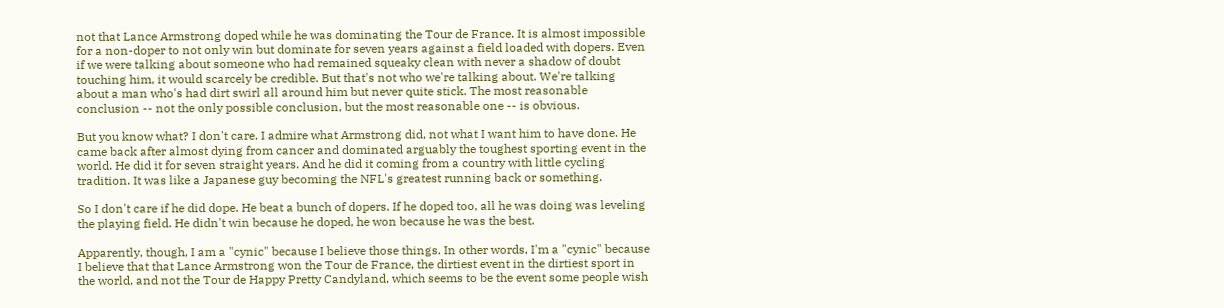not that Lance Armstrong doped while he was dominating the Tour de France. It is almost impossible for a non-doper to not only win but dominate for seven years against a field loaded with dopers. Even if we were talking about someone who had remained squeaky clean with never a shadow of doubt touching him, it would scarcely be credible. But that's not who we're talking about. We're talking about a man who's had dirt swirl all around him but never quite stick. The most reasonable conclusion -- not the only possible conclusion, but the most reasonable one -- is obvious.

But you know what? I don't care. I admire what Armstrong did, not what I want him to have done. He came back after almost dying from cancer and dominated arguably the toughest sporting event in the world. He did it for seven straight years. And he did it coming from a country with little cycling tradition. It was like a Japanese guy becoming the NFL's greatest running back or something.

So I don't care if he did dope. He beat a bunch of dopers. If he doped too, all he was doing was leveling the playing field. He didn't win because he doped, he won because he was the best.

Apparently, though, I am a "cynic" because I believe those things. In other words, I'm a "cynic" because I believe that that Lance Armstrong won the Tour de France, the dirtiest event in the dirtiest sport in the world, and not the Tour de Happy Pretty Candyland, which seems to be the event some people wish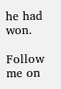he had won.

Follow me on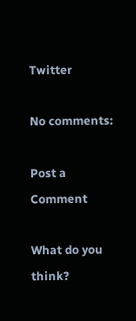Twitter

No comments:

Post a Comment

What do you think?